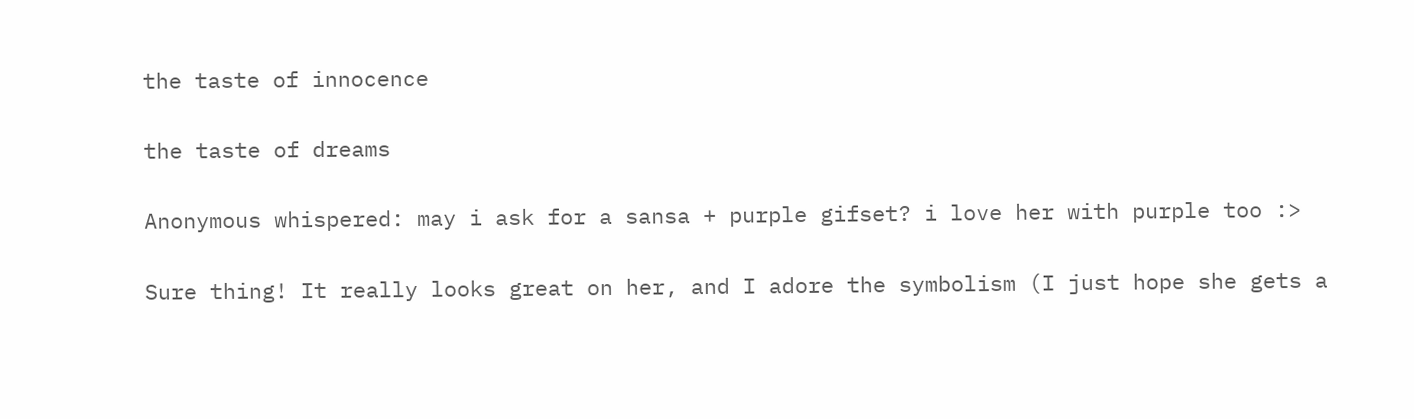the taste of innocence

the taste of dreams

Anonymous whispered: may i ask for a sansa + purple gifset? i love her with purple too :>

Sure thing! It really looks great on her, and I adore the symbolism (I just hope she gets a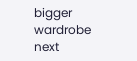bigger wardrobe next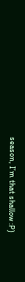season, I’m that shallow :P)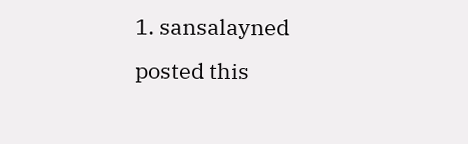1. sansalayned posted this